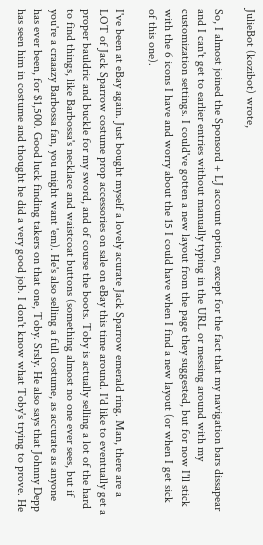JulieBot (kozibot) wrote,

So, I almost joined the Sponsord + LJ account option, except for the fact that my navigation bars dissapear and I can't get to earlier entries without manually typing in the URL or messing around with my customization settings. I could've gotten a new layout from the page they suggested, but for now I'll stick with the 6 icons I have and worry about the 15 I could have when I find a new layout (or when I get sick of this one).

I've been at eBay again. Just bought myself a lovely acurate Jack Sparrow emerald ring. Man, there are a LOT of Jack Sparrow costume prop accessories on sale on eBay this time around. I'd like to eventually get a proper bauldric and buckle for my sword, and of course the boots. Toby is actually selling a lot of the hard to find things, like Barbossa's necklace and waistcoat buttons (something almost no one ever sees, but if you're a craaazy Barbossa fan, you might want 'em). He's also selling a full costume, as accurate as anyone has ever been, for $1,500. Good luck finding takers on that one, Toby. Srsly. He also says that Johnny Depp has seen him in costume and thought he did a very good job. I don't know what Toby's trying to prove. He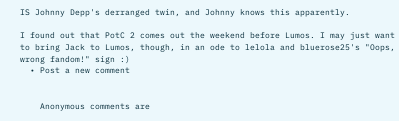IS Johnny Depp's derranged twin, and Johnny knows this apparently.

I found out that PotC 2 comes out the weekend before Lumos. I may just want to bring Jack to Lumos, though, in an ode to lelola and bluerose25's "Oops, wrong fandom!" sign :)
  • Post a new comment


    Anonymous comments are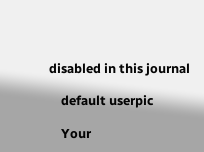disabled in this journal

    default userpic

    Your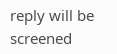reply will be screened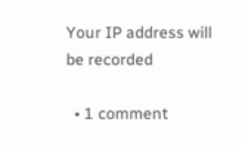Your IP address will be recorded

  • 1 comment